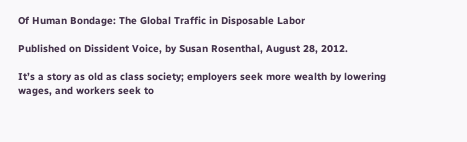Of Human Bondage: The Global Traffic in Disposable Labor

Published on Dissident Voice, by Susan Rosenthal, August 28, 2012.

It’s a story as old as class society; employers seek more wealth by lowering wages, and workers seek to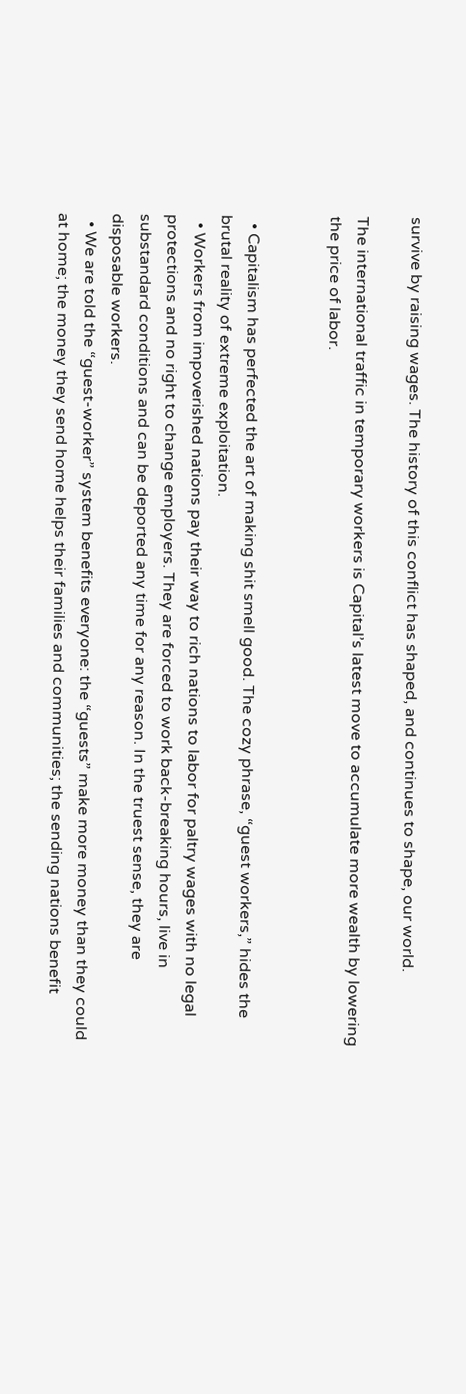survive by raising wages. The history of this conflict has shaped, and continues to shape, our world.

The international traffic in temporary workers is Capital’s latest move to accumulate more wealth by lowering the price of labor.


  • Capitalism has perfected the art of making shit smell good. The cozy phrase, “guest workers,” hides the brutal reality of extreme exploitation.
  • Workers from impoverished nations pay their way to rich nations to labor for paltry wages with no legal protections and no right to change employers. They are forced to work back-breaking hours, live in substandard conditions and can be deported any time for any reason. In the truest sense, they are disposable workers.
  • We are told the “guest-worker” system benefits everyone: the “guests” make more money than they could at home; the money they send home helps their families and communities; the sending nations benefit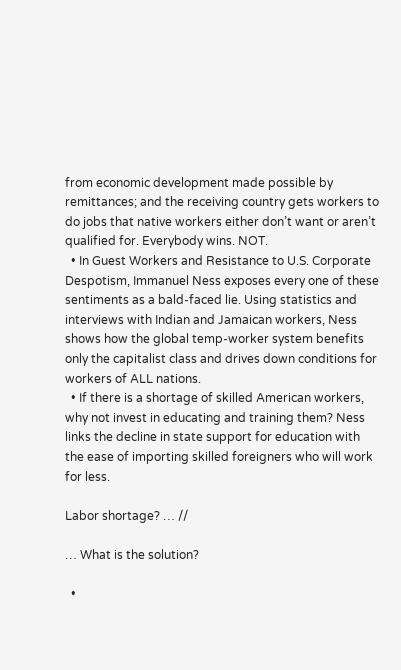from economic development made possible by remittances; and the receiving country gets workers to do jobs that native workers either don’t want or aren’t qualified for. Everybody wins. NOT.
  • In Guest Workers and Resistance to U.S. Corporate Despotism, Immanuel Ness exposes every one of these sentiments as a bald-faced lie. Using statistics and interviews with Indian and Jamaican workers, Ness shows how the global temp-worker system benefits only the capitalist class and drives down conditions for workers of ALL nations.
  • If there is a shortage of skilled American workers, why not invest in educating and training them? Ness links the decline in state support for education with the ease of importing skilled foreigners who will work for less.

Labor shortage? … //

… What is the solution?

  •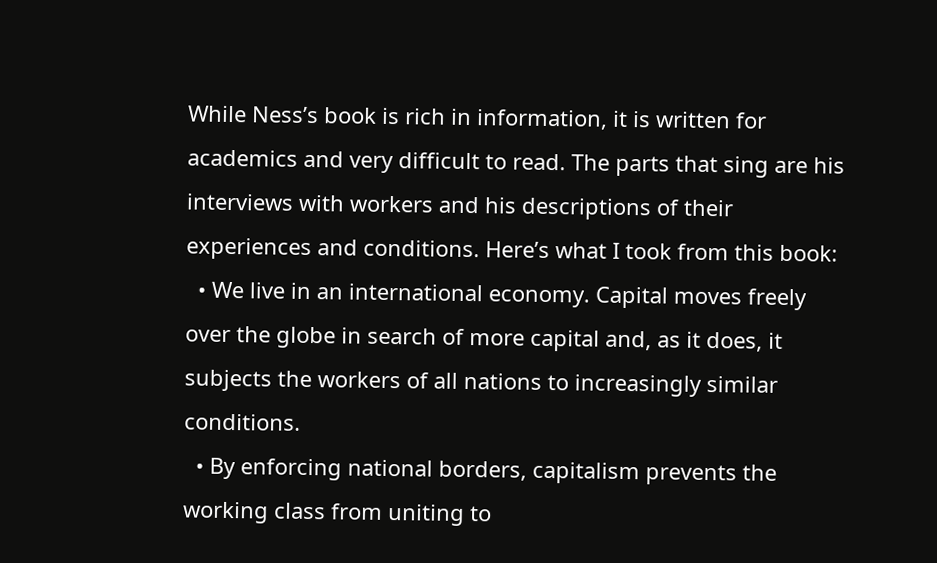While Ness’s book is rich in information, it is written for academics and very difficult to read. The parts that sing are his interviews with workers and his descriptions of their experiences and conditions. Here’s what I took from this book:
  • We live in an international economy. Capital moves freely over the globe in search of more capital and, as it does, it subjects the workers of all nations to increasingly similar conditions.
  • By enforcing national borders, capitalism prevents the working class from uniting to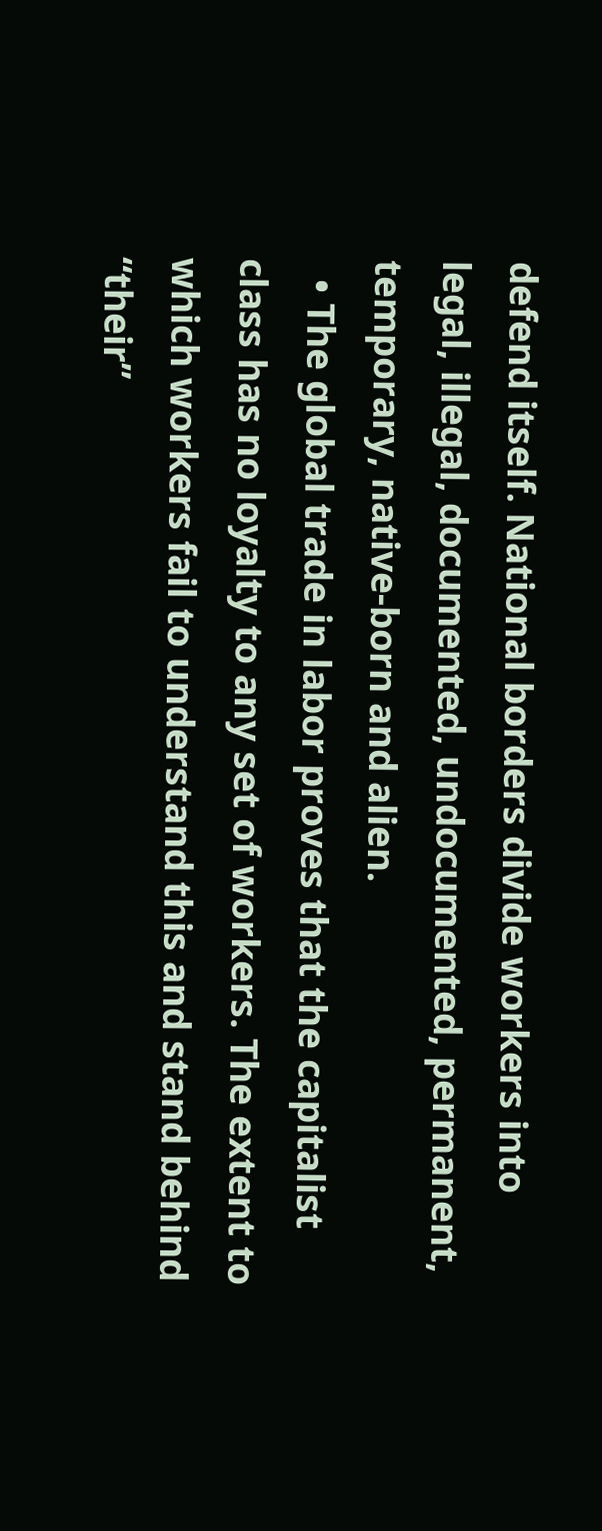defend itself. National borders divide workers into legal, illegal, documented, undocumented, permanent, temporary, native-born and alien.
  • The global trade in labor proves that the capitalist class has no loyalty to any set of workers. The extent to which workers fail to understand this and stand behind “their”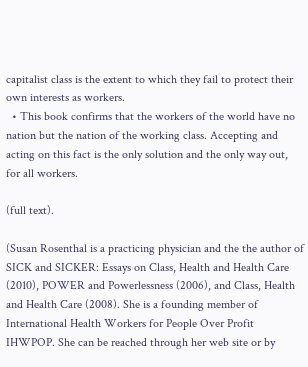capitalist class is the extent to which they fail to protect their own interests as workers.
  • This book confirms that the workers of the world have no nation but the nation of the working class. Accepting and acting on this fact is the only solution and the only way out, for all workers.

(full text).

(Susan Rosenthal is a practicing physician and the the author of SICK and SICKER: Essays on Class, Health and Health Care (2010), POWER and Powerlessness (2006), and Class, Health and Health Care (2008). She is a founding member of International Health Workers for People Over Profit IHWPOP. She can be reached through her web site or by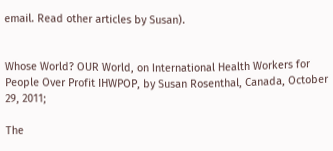email. Read other articles by Susan).


Whose World? OUR World, on International Health Workers for People Over Profit IHWPOP, by Susan Rosenthal, Canada, October 29, 2011;

The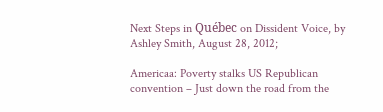Next Steps in Québec on Dissident Voice, by Ashley Smith, August 28, 2012;

Americaa: Poverty stalks US Republican convention – Just down the road from the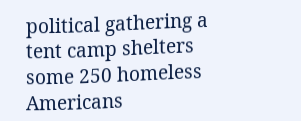political gathering a tent camp shelters some 250 homeless Americans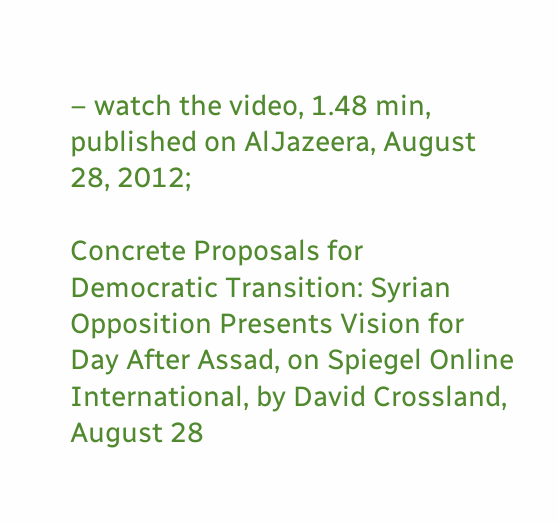– watch the video, 1.48 min, published on AlJazeera, August 28, 2012;

Concrete Proposals for Democratic Transition: Syrian Opposition Presents Vision for Day After Assad, on Spiegel Online International, by David Crossland, August 28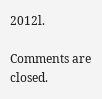2012l.

Comments are closed.